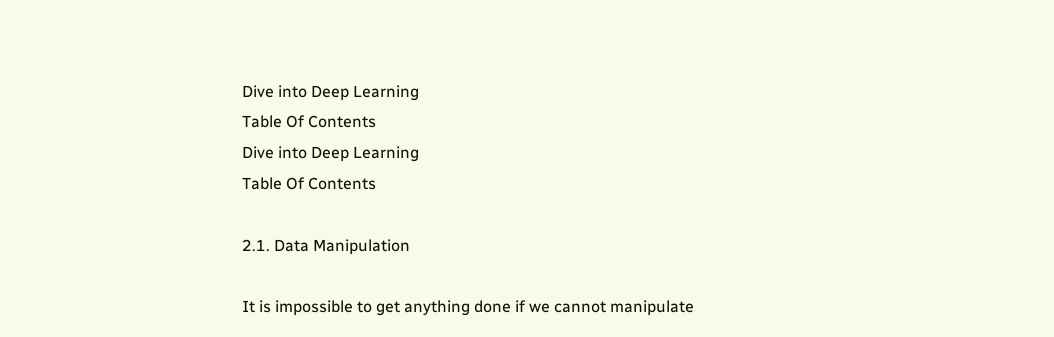Dive into Deep Learning
Table Of Contents
Dive into Deep Learning
Table Of Contents

2.1. Data Manipulation

It is impossible to get anything done if we cannot manipulate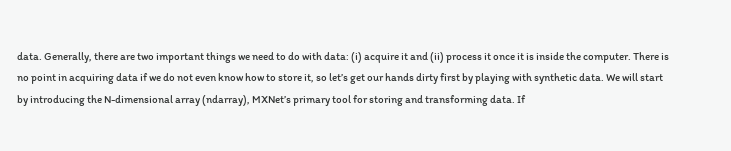data. Generally, there are two important things we need to do with data: (i) acquire it and (ii) process it once it is inside the computer. There is no point in acquiring data if we do not even know how to store it, so let’s get our hands dirty first by playing with synthetic data. We will start by introducing the N-dimensional array (ndarray), MXNet’s primary tool for storing and transforming data. If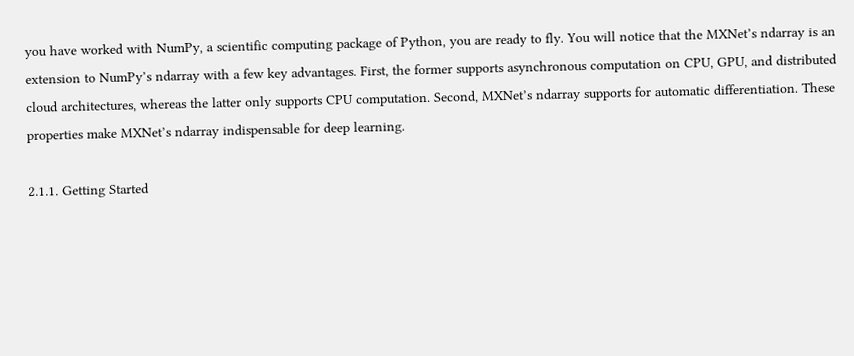you have worked with NumPy, a scientific computing package of Python, you are ready to fly. You will notice that the MXNet’s ndarray is an extension to NumPy’s ndarray with a few key advantages. First, the former supports asynchronous computation on CPU, GPU, and distributed cloud architectures, whereas the latter only supports CPU computation. Second, MXNet’s ndarray supports for automatic differentiation. These properties make MXNet’s ndarray indispensable for deep learning.

2.1.1. Getting Started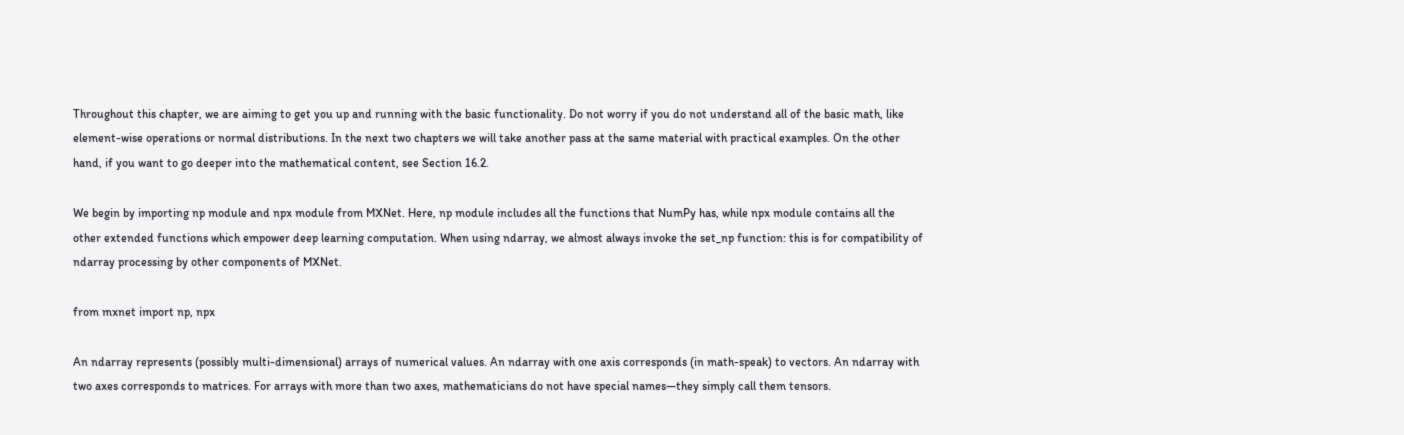Throughout this chapter, we are aiming to get you up and running with the basic functionality. Do not worry if you do not understand all of the basic math, like element-wise operations or normal distributions. In the next two chapters we will take another pass at the same material with practical examples. On the other hand, if you want to go deeper into the mathematical content, see Section 16.2.

We begin by importing np module and npx module from MXNet. Here, np module includes all the functions that NumPy has, while npx module contains all the other extended functions which empower deep learning computation. When using ndarray, we almost always invoke the set_np function: this is for compatibility of ndarray processing by other components of MXNet.

from mxnet import np, npx

An ndarray represents (possibly multi-dimensional) arrays of numerical values. An ndarray with one axis corresponds (in math-speak) to vectors. An ndarray with two axes corresponds to matrices. For arrays with more than two axes, mathematicians do not have special names—they simply call them tensors.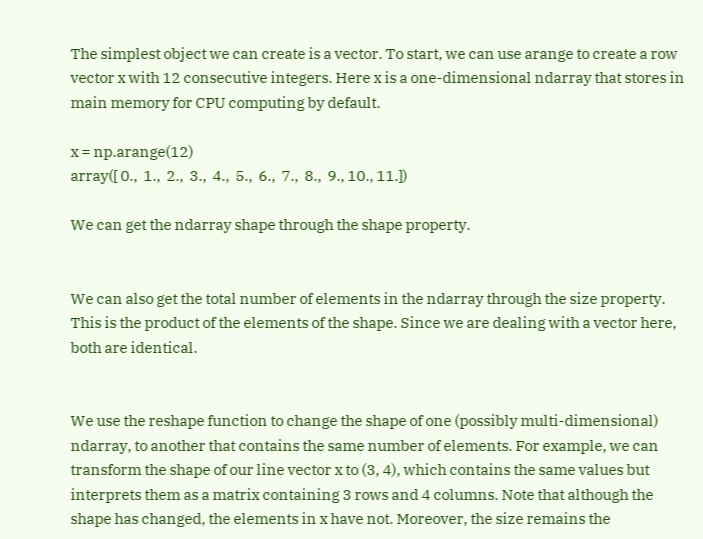The simplest object we can create is a vector. To start, we can use arange to create a row vector x with 12 consecutive integers. Here x is a one-dimensional ndarray that stores in main memory for CPU computing by default.

x = np.arange(12)
array([ 0.,  1.,  2.,  3.,  4.,  5.,  6.,  7.,  8.,  9., 10., 11.])

We can get the ndarray shape through the shape property.


We can also get the total number of elements in the ndarray through the size property. This is the product of the elements of the shape. Since we are dealing with a vector here, both are identical.


We use the reshape function to change the shape of one (possibly multi-dimensional) ndarray, to another that contains the same number of elements. For example, we can transform the shape of our line vector x to (3, 4), which contains the same values but interprets them as a matrix containing 3 rows and 4 columns. Note that although the shape has changed, the elements in x have not. Moreover, the size remains the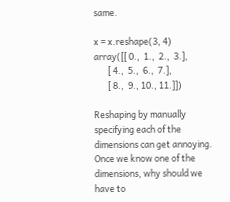same.

x = x.reshape(3, 4)
array([[ 0.,  1.,  2.,  3.],
       [ 4.,  5.,  6.,  7.],
       [ 8.,  9., 10., 11.]])

Reshaping by manually specifying each of the dimensions can get annoying. Once we know one of the dimensions, why should we have to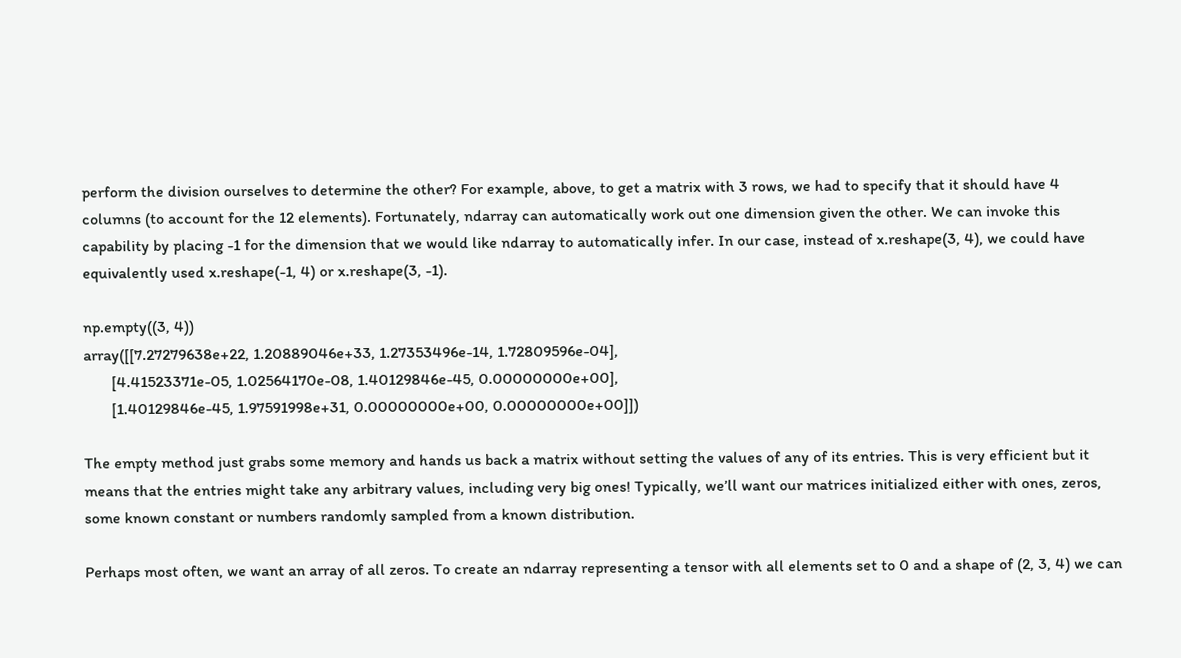perform the division ourselves to determine the other? For example, above, to get a matrix with 3 rows, we had to specify that it should have 4 columns (to account for the 12 elements). Fortunately, ndarray can automatically work out one dimension given the other. We can invoke this capability by placing -1 for the dimension that we would like ndarray to automatically infer. In our case, instead of x.reshape(3, 4), we could have equivalently used x.reshape(-1, 4) or x.reshape(3, -1).

np.empty((3, 4))
array([[7.27279638e+22, 1.20889046e+33, 1.27353496e-14, 1.72809596e-04],
       [4.41523371e-05, 1.02564170e-08, 1.40129846e-45, 0.00000000e+00],
       [1.40129846e-45, 1.97591998e+31, 0.00000000e+00, 0.00000000e+00]])

The empty method just grabs some memory and hands us back a matrix without setting the values of any of its entries. This is very efficient but it means that the entries might take any arbitrary values, including very big ones! Typically, we’ll want our matrices initialized either with ones, zeros, some known constant or numbers randomly sampled from a known distribution.

Perhaps most often, we want an array of all zeros. To create an ndarray representing a tensor with all elements set to 0 and a shape of (2, 3, 4) we can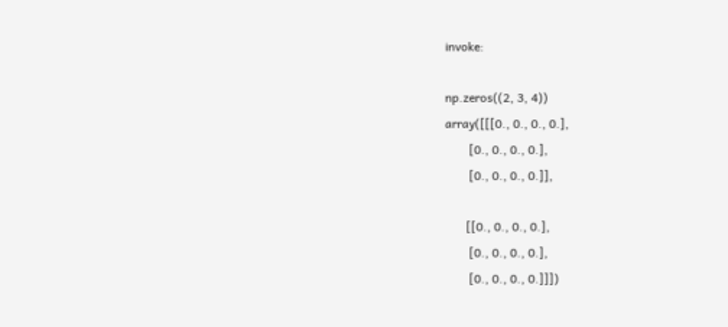invoke:

np.zeros((2, 3, 4))
array([[[0., 0., 0., 0.],
        [0., 0., 0., 0.],
        [0., 0., 0., 0.]],

       [[0., 0., 0., 0.],
        [0., 0., 0., 0.],
        [0., 0., 0., 0.]]])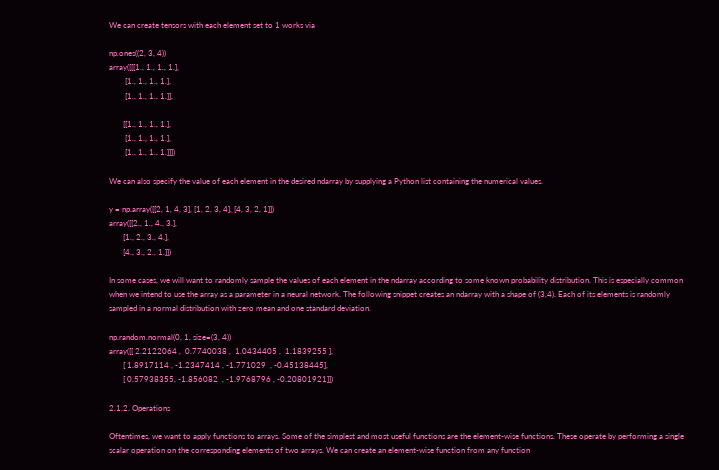We can create tensors with each element set to 1 works via

np.ones((2, 3, 4))
array([[[1., 1., 1., 1.],
        [1., 1., 1., 1.],
        [1., 1., 1., 1.]],

       [[1., 1., 1., 1.],
        [1., 1., 1., 1.],
        [1., 1., 1., 1.]]])

We can also specify the value of each element in the desired ndarray by supplying a Python list containing the numerical values.

y = np.array([[2, 1, 4, 3], [1, 2, 3, 4], [4, 3, 2, 1]])
array([[2., 1., 4., 3.],
       [1., 2., 3., 4.],
       [4., 3., 2., 1.]])

In some cases, we will want to randomly sample the values of each element in the ndarray according to some known probability distribution. This is especially common when we intend to use the array as a parameter in a neural network. The following snippet creates an ndarray with a shape of (3,4). Each of its elements is randomly sampled in a normal distribution with zero mean and one standard deviation.

np.random.normal(0, 1, size=(3, 4))
array([[ 2.2122064 ,  0.7740038 ,  1.0434405 ,  1.1839255 ],
       [ 1.8917114 , -1.2347414 , -1.771029  , -0.45138445],
       [ 0.57938355, -1.856082  , -1.9768796 , -0.20801921]])

2.1.2. Operations

Oftentimes, we want to apply functions to arrays. Some of the simplest and most useful functions are the element-wise functions. These operate by performing a single scalar operation on the corresponding elements of two arrays. We can create an element-wise function from any function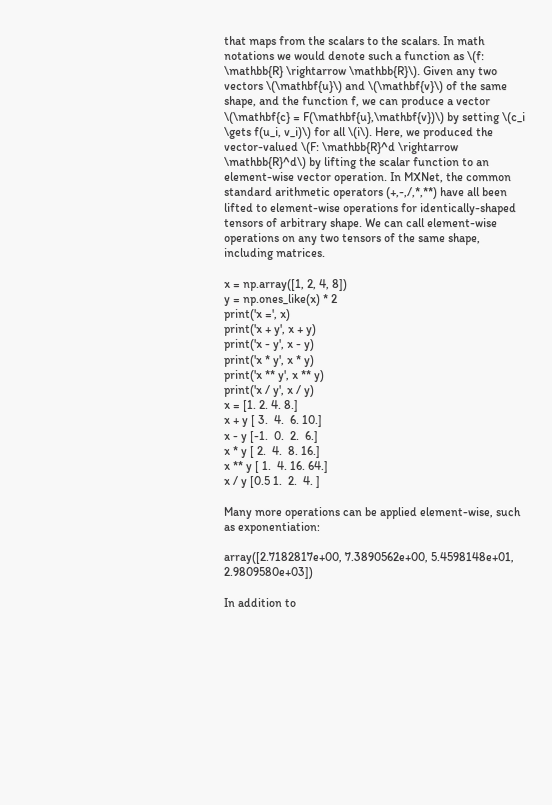that maps from the scalars to the scalars. In math notations we would denote such a function as \(f: \mathbb{R} \rightarrow \mathbb{R}\). Given any two vectors \(\mathbf{u}\) and \(\mathbf{v}\) of the same shape, and the function f, we can produce a vector \(\mathbf{c} = F(\mathbf{u},\mathbf{v})\) by setting \(c_i \gets f(u_i, v_i)\) for all \(i\). Here, we produced the vector-valued \(F: \mathbb{R}^d \rightarrow \mathbb{R}^d\) by lifting the scalar function to an element-wise vector operation. In MXNet, the common standard arithmetic operators (+,-,/,*,**) have all been lifted to element-wise operations for identically-shaped tensors of arbitrary shape. We can call element-wise operations on any two tensors of the same shape, including matrices.

x = np.array([1, 2, 4, 8])
y = np.ones_like(x) * 2
print('x =', x)
print('x + y', x + y)
print('x - y', x - y)
print('x * y', x * y)
print('x ** y', x ** y)
print('x / y', x / y)
x = [1. 2. 4. 8.]
x + y [ 3.  4.  6. 10.]
x - y [-1.  0.  2.  6.]
x * y [ 2.  4.  8. 16.]
x ** y [ 1.  4. 16. 64.]
x / y [0.5 1.  2.  4. ]

Many more operations can be applied element-wise, such as exponentiation:

array([2.7182817e+00, 7.3890562e+00, 5.4598148e+01, 2.9809580e+03])

In addition to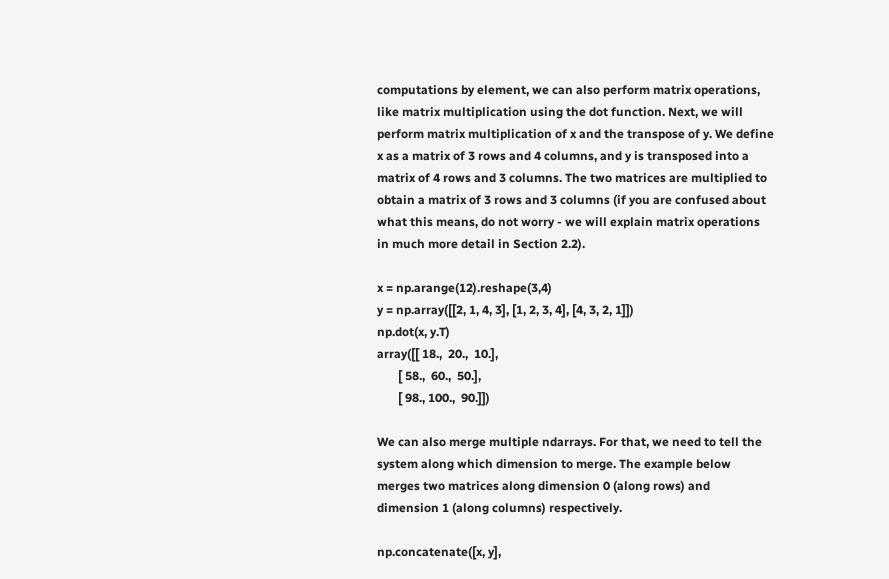computations by element, we can also perform matrix operations, like matrix multiplication using the dot function. Next, we will perform matrix multiplication of x and the transpose of y. We define x as a matrix of 3 rows and 4 columns, and y is transposed into a matrix of 4 rows and 3 columns. The two matrices are multiplied to obtain a matrix of 3 rows and 3 columns (if you are confused about what this means, do not worry - we will explain matrix operations in much more detail in Section 2.2).

x = np.arange(12).reshape(3,4)
y = np.array([[2, 1, 4, 3], [1, 2, 3, 4], [4, 3, 2, 1]])
np.dot(x, y.T)
array([[ 18.,  20.,  10.],
       [ 58.,  60.,  50.],
       [ 98., 100.,  90.]])

We can also merge multiple ndarrays. For that, we need to tell the system along which dimension to merge. The example below merges two matrices along dimension 0 (along rows) and dimension 1 (along columns) respectively.

np.concatenate([x, y],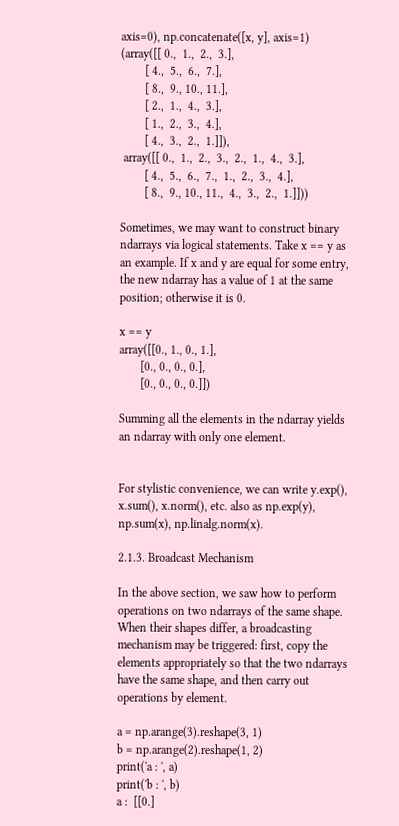axis=0), np.concatenate([x, y], axis=1)
(array([[ 0.,  1.,  2.,  3.],
        [ 4.,  5.,  6.,  7.],
        [ 8.,  9., 10., 11.],
        [ 2.,  1.,  4.,  3.],
        [ 1.,  2.,  3.,  4.],
        [ 4.,  3.,  2.,  1.]]),
 array([[ 0.,  1.,  2.,  3.,  2.,  1.,  4.,  3.],
        [ 4.,  5.,  6.,  7.,  1.,  2.,  3.,  4.],
        [ 8.,  9., 10., 11.,  4.,  3.,  2.,  1.]]))

Sometimes, we may want to construct binary ndarrays via logical statements. Take x == y as an example. If x and y are equal for some entry, the new ndarray has a value of 1 at the same position; otherwise it is 0.

x == y
array([[0., 1., 0., 1.],
       [0., 0., 0., 0.],
       [0., 0., 0., 0.]])

Summing all the elements in the ndarray yields an ndarray with only one element.


For stylistic convenience, we can write y.exp(), x.sum(), x.norm(), etc. also as np.exp(y), np.sum(x), np.linalg.norm(x).

2.1.3. Broadcast Mechanism

In the above section, we saw how to perform operations on two ndarrays of the same shape. When their shapes differ, a broadcasting mechanism may be triggered: first, copy the elements appropriately so that the two ndarrays have the same shape, and then carry out operations by element.

a = np.arange(3).reshape(3, 1)
b = np.arange(2).reshape(1, 2)
print('a : ', a)
print('b : ', b)
a :  [[0.]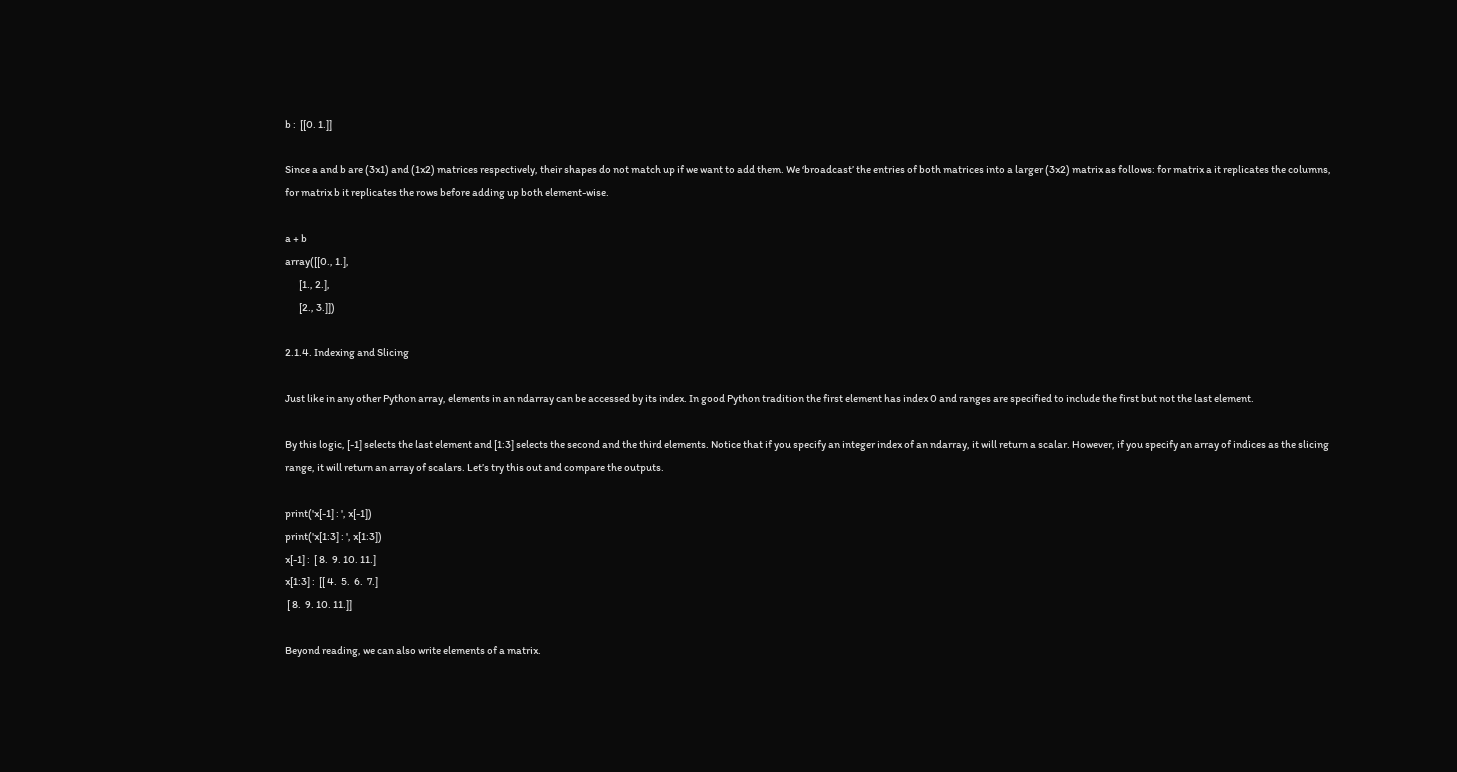b :  [[0. 1.]]

Since a and b are (3x1) and (1x2) matrices respectively, their shapes do not match up if we want to add them. We ‘broadcast’ the entries of both matrices into a larger (3x2) matrix as follows: for matrix a it replicates the columns, for matrix b it replicates the rows before adding up both element-wise.

a + b
array([[0., 1.],
       [1., 2.],
       [2., 3.]])

2.1.4. Indexing and Slicing

Just like in any other Python array, elements in an ndarray can be accessed by its index. In good Python tradition the first element has index 0 and ranges are specified to include the first but not the last element.

By this logic, [-1] selects the last element and [1:3] selects the second and the third elements. Notice that if you specify an integer index of an ndarray, it will return a scalar. However, if you specify an array of indices as the slicing range, it will return an array of scalars. Let’s try this out and compare the outputs.

print('x[-1] : ', x[-1])
print('x[1:3] : ', x[1:3])
x[-1] :  [ 8.  9. 10. 11.]
x[1:3] :  [[ 4.  5.  6.  7.]
 [ 8.  9. 10. 11.]]

Beyond reading, we can also write elements of a matrix.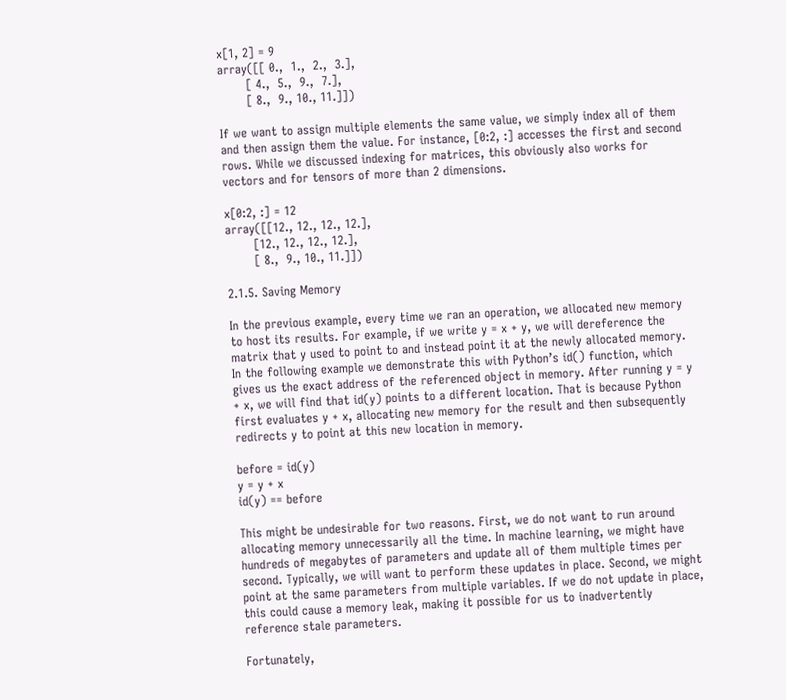x[1, 2] = 9
array([[ 0.,  1.,  2.,  3.],
       [ 4.,  5.,  9.,  7.],
       [ 8.,  9., 10., 11.]])

If we want to assign multiple elements the same value, we simply index all of them and then assign them the value. For instance, [0:2, :] accesses the first and second rows. While we discussed indexing for matrices, this obviously also works for vectors and for tensors of more than 2 dimensions.

x[0:2, :] = 12
array([[12., 12., 12., 12.],
       [12., 12., 12., 12.],
       [ 8.,  9., 10., 11.]])

2.1.5. Saving Memory

In the previous example, every time we ran an operation, we allocated new memory to host its results. For example, if we write y = x + y, we will dereference the matrix that y used to point to and instead point it at the newly allocated memory. In the following example we demonstrate this with Python’s id() function, which gives us the exact address of the referenced object in memory. After running y = y + x, we will find that id(y) points to a different location. That is because Python first evaluates y + x, allocating new memory for the result and then subsequently redirects y to point at this new location in memory.

before = id(y)
y = y + x
id(y) == before

This might be undesirable for two reasons. First, we do not want to run around allocating memory unnecessarily all the time. In machine learning, we might have hundreds of megabytes of parameters and update all of them multiple times per second. Typically, we will want to perform these updates in place. Second, we might point at the same parameters from multiple variables. If we do not update in place, this could cause a memory leak, making it possible for us to inadvertently reference stale parameters.

Fortunately,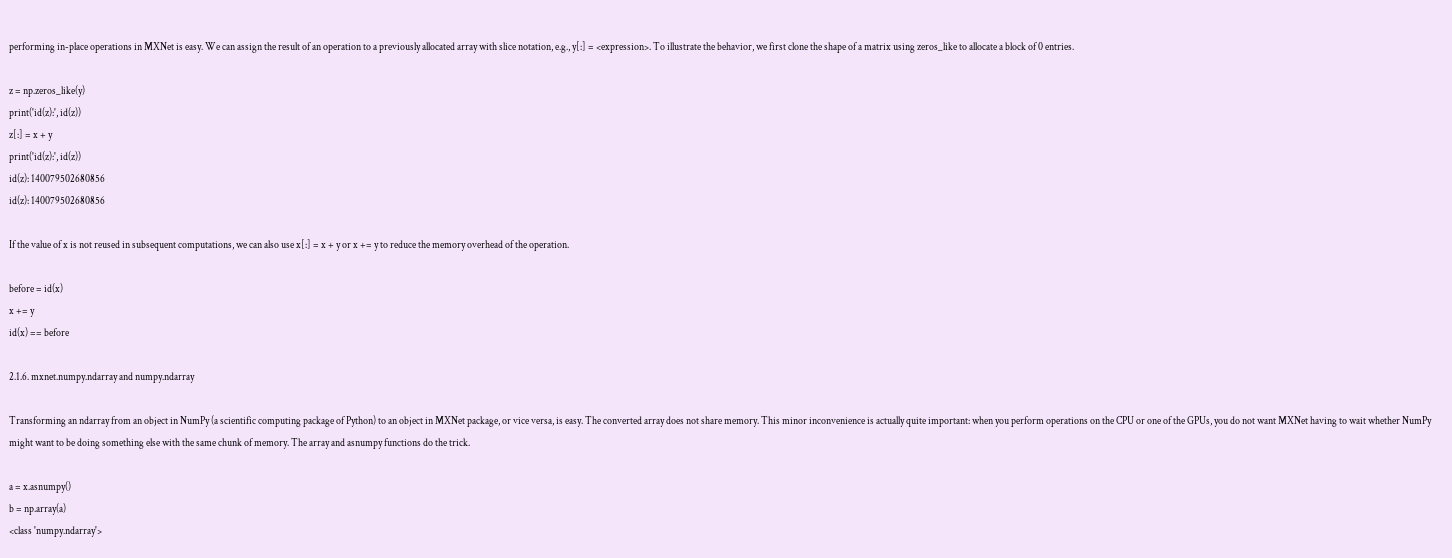performing in-place operations in MXNet is easy. We can assign the result of an operation to a previously allocated array with slice notation, e.g., y[:] = <expression>. To illustrate the behavior, we first clone the shape of a matrix using zeros_like to allocate a block of 0 entries.

z = np.zeros_like(y)
print('id(z):', id(z))
z[:] = x + y
print('id(z):', id(z))
id(z): 140079502680856
id(z): 140079502680856

If the value of x is not reused in subsequent computations, we can also use x[:] = x + y or x += y to reduce the memory overhead of the operation.

before = id(x)
x += y
id(x) == before

2.1.6. mxnet.numpy.ndarray and numpy.ndarray

Transforming an ndarray from an object in NumPy (a scientific computing package of Python) to an object in MXNet package, or vice versa, is easy. The converted array does not share memory. This minor inconvenience is actually quite important: when you perform operations on the CPU or one of the GPUs, you do not want MXNet having to wait whether NumPy might want to be doing something else with the same chunk of memory. The array and asnumpy functions do the trick.

a = x.asnumpy()
b = np.array(a)
<class 'numpy.ndarray'>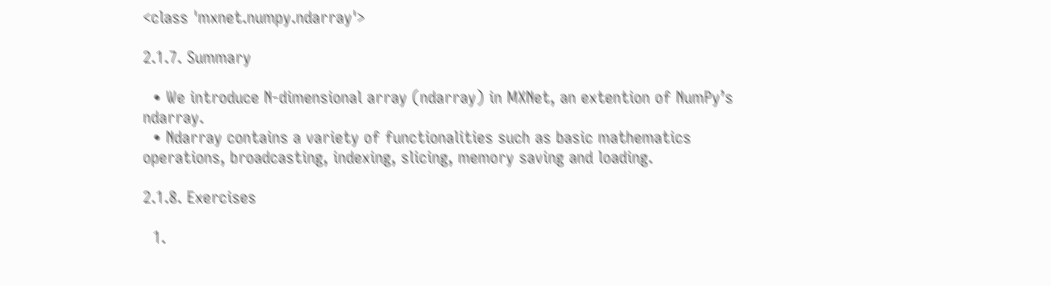<class 'mxnet.numpy.ndarray'>

2.1.7. Summary

  • We introduce N-dimensional array (ndarray) in MXNet, an extention of NumPy’s ndarray.
  • Ndarray contains a variety of functionalities such as basic mathematics operations, broadcasting, indexing, slicing, memory saving and loading.

2.1.8. Exercises

  1.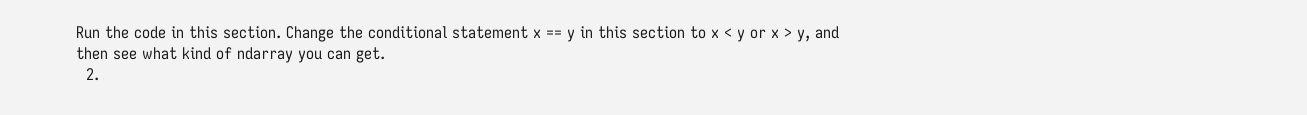Run the code in this section. Change the conditional statement x == y in this section to x < y or x > y, and then see what kind of ndarray you can get.
  2.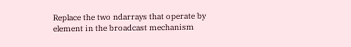Replace the two ndarrays that operate by element in the broadcast mechanism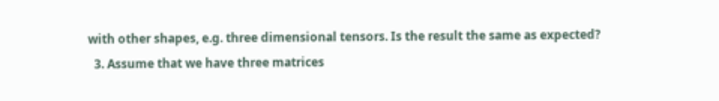with other shapes, e.g. three dimensional tensors. Is the result the same as expected?
  3. Assume that we have three matrices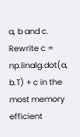a, b and c. Rewrite c = np.linalg.dot(a, b.T) + c in the most memory efficient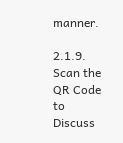manner.

2.1.9. Scan the QR Code to Discuss